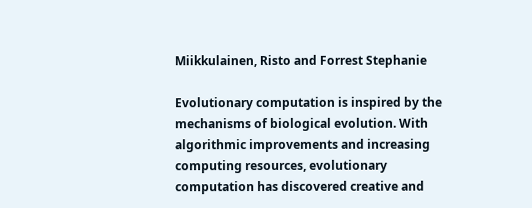Miikkulainen, Risto and Forrest Stephanie

Evolutionary computation is inspired by the mechanisms of biological evolution. With algorithmic improvements and increasing computing resources, evolutionary computation has discovered creative and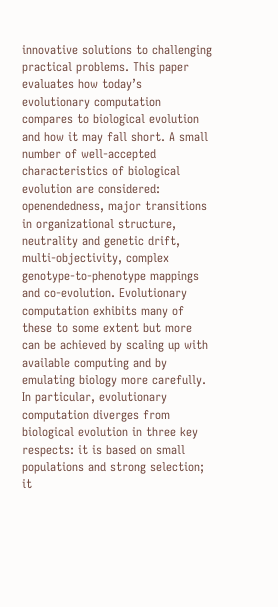innovative solutions to challenging practical problems. This paper evaluates how today’s evolutionary computation compares to biological evolution and how it may fall short. A small number of well-accepted characteristics of biological evolution are considered: openendedness, major transitions in organizational structure, neutrality and genetic drift, multi-objectivity, complex genotype-to-phenotype mappings and co-evolution. Evolutionary computation exhibits many of these to some extent but more can be achieved by scaling up with available computing and by emulating biology more carefully. In particular, evolutionary computation diverges from biological evolution in three key respects: it is based on small populations and strong selection; it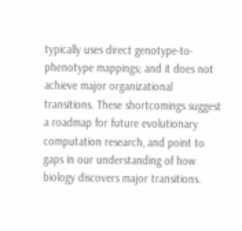typically uses direct genotype-to-phenotype mappings; and it does not achieve major organizational transitions. These shortcomings suggest a roadmap for future evolutionary computation research, and point to gaps in our understanding of how biology discovers major transitions.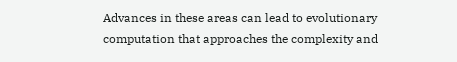Advances in these areas can lead to evolutionary computation that approaches the complexity and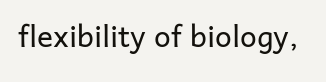flexibility of biology,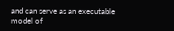and can serve as an executable model of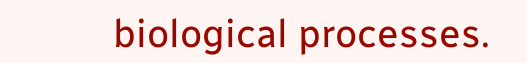biological processes.